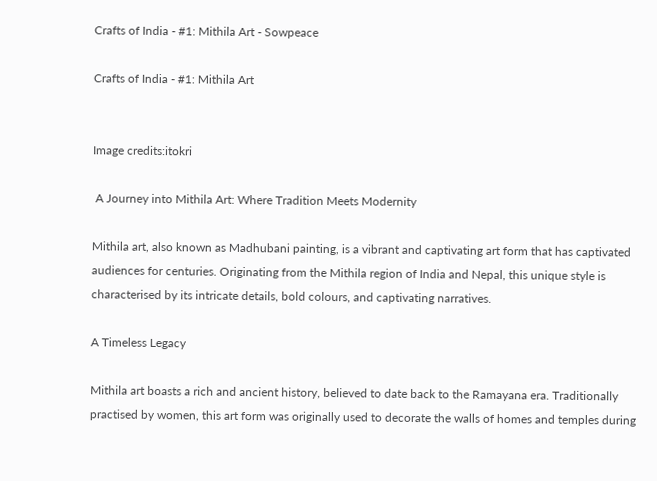Crafts of India - #1: Mithila Art - Sowpeace

Crafts of India - #1: Mithila Art


Image credits:itokri

 A Journey into Mithila Art: Where Tradition Meets Modernity

Mithila art, also known as Madhubani painting, is a vibrant and captivating art form that has captivated audiences for centuries. Originating from the Mithila region of India and Nepal, this unique style is characterised by its intricate details, bold colours, and captivating narratives.

A Timeless Legacy

Mithila art boasts a rich and ancient history, believed to date back to the Ramayana era. Traditionally practised by women, this art form was originally used to decorate the walls of homes and temples during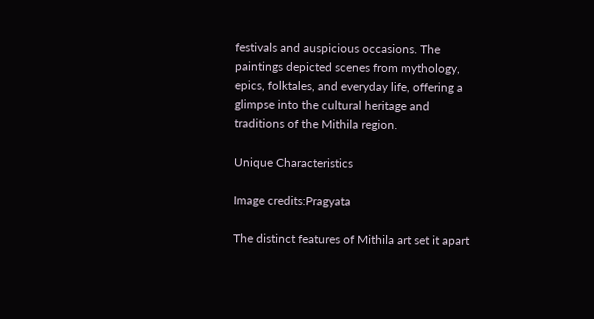festivals and auspicious occasions. The paintings depicted scenes from mythology, epics, folktales, and everyday life, offering a glimpse into the cultural heritage and traditions of the Mithila region.

Unique Characteristics

Image credits:Pragyata

The distinct features of Mithila art set it apart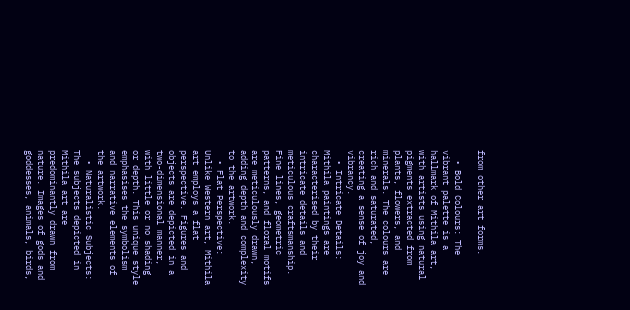from other art forms.

  • Bold Colours: The vibrant palette is a hallmark of Mithila art, with artists using natural pigments extracted from plants, flowers, and minerals. The colours are rich and saturated, creating a sense of joy and vibrancy.
  • Intricate Details: Mithila paintings are characterised by their intricate details and meticulous craftsmanship. Fine lines, geometric patterns, and floral motifs are meticulously drawn, adding depth and complexity to the artwork.
  • Flat Perspective: Unlike Western art, Mithila art employs a flat perspective. Figures and objects are depicted in a two-dimensional manner, with little or no shading or depth. This unique style emphasises the symbolism and narrative elements of the artwork.
  • Naturalistic Subjects: The subjects depicted in Mithila art are predominantly drawn from nature. Images of gods and goddesses, animals, birds,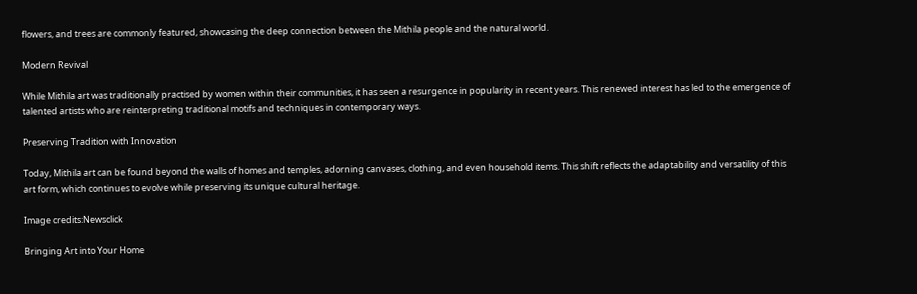flowers, and trees are commonly featured, showcasing the deep connection between the Mithila people and the natural world.

Modern Revival

While Mithila art was traditionally practised by women within their communities, it has seen a resurgence in popularity in recent years. This renewed interest has led to the emergence of talented artists who are reinterpreting traditional motifs and techniques in contemporary ways.

Preserving Tradition with Innovation

Today, Mithila art can be found beyond the walls of homes and temples, adorning canvases, clothing, and even household items. This shift reflects the adaptability and versatility of this art form, which continues to evolve while preserving its unique cultural heritage.

Image credits:Newsclick

Bringing Art into Your Home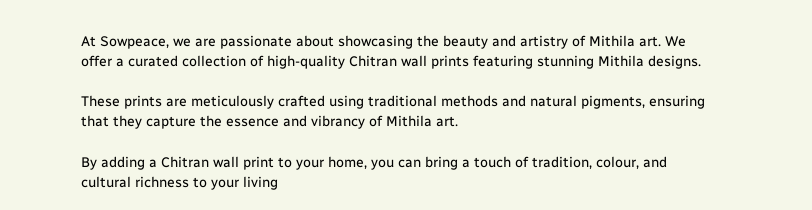At Sowpeace, we are passionate about showcasing the beauty and artistry of Mithila art. We offer a curated collection of high-quality Chitran wall prints featuring stunning Mithila designs.

These prints are meticulously crafted using traditional methods and natural pigments, ensuring that they capture the essence and vibrancy of Mithila art.

By adding a Chitran wall print to your home, you can bring a touch of tradition, colour, and cultural richness to your living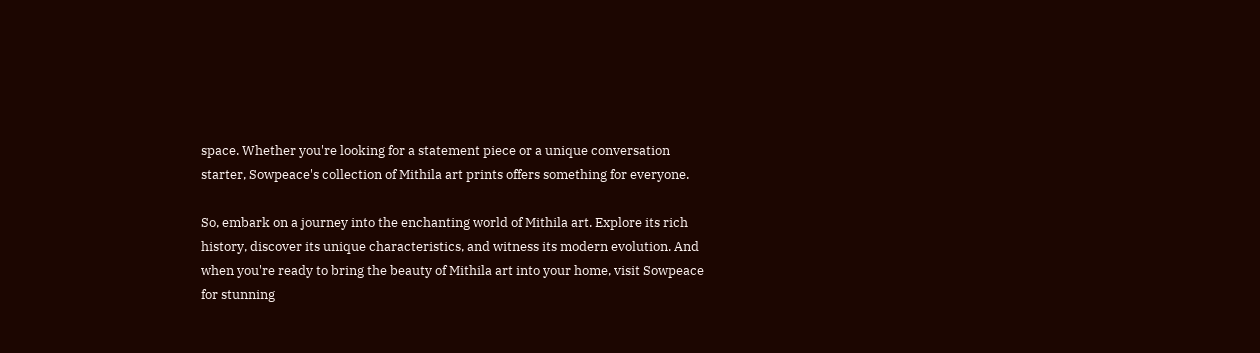space. Whether you're looking for a statement piece or a unique conversation starter, Sowpeace's collection of Mithila art prints offers something for everyone.

So, embark on a journey into the enchanting world of Mithila art. Explore its rich history, discover its unique characteristics, and witness its modern evolution. And when you're ready to bring the beauty of Mithila art into your home, visit Sowpeace for stunning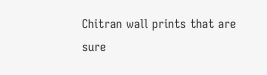Chitran wall prints that are sure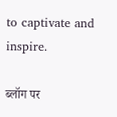to captivate and inspire.

ब्लॉग पर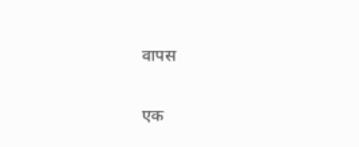वापस

एक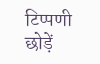टिप्पणी छोड़ें